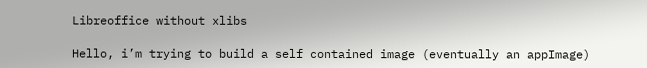Libreoffice without xlibs

Hello, i’m trying to build a self contained image (eventually an appImage)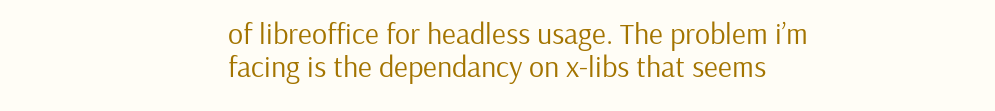of libreoffice for headless usage. The problem i’m facing is the dependancy on x-libs that seems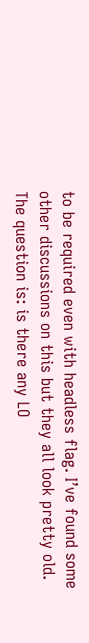to be required even with headless flag. I’ve found some other discussions on this but they all look pretty old. The question is: is there any LO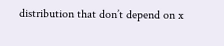distribution that don’t depend on x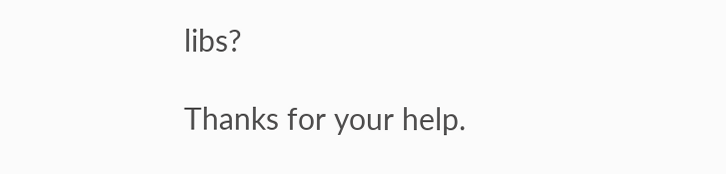libs?

Thanks for your help.